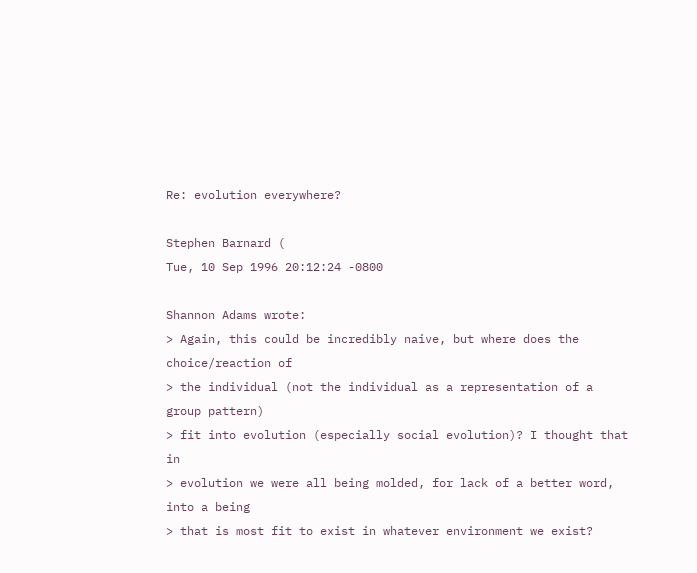Re: evolution everywhere?

Stephen Barnard (
Tue, 10 Sep 1996 20:12:24 -0800

Shannon Adams wrote:
> Again, this could be incredibly naive, but where does the choice/reaction of
> the individual (not the individual as a representation of a group pattern)
> fit into evolution (especially social evolution)? I thought that in
> evolution we were all being molded, for lack of a better word, into a being
> that is most fit to exist in whatever environment we exist?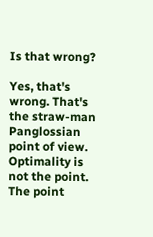Is that wrong?

Yes, that's wrong. That's the straw-man Panglossian point of view.
Optimality is not the point. The point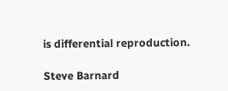is differential reproduction.

Steve Barnard